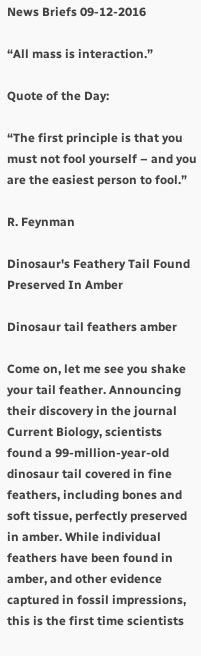News Briefs 09-12-2016

“All mass is interaction.”

Quote of the Day:

“The first principle is that you must not fool yourself – and you are the easiest person to fool.”

R. Feynman

Dinosaur's Feathery Tail Found Preserved In Amber

Dinosaur tail feathers amber

Come on, let me see you shake your tail feather. Announcing their discovery in the journal Current Biology, scientists found a 99-million-year-old dinosaur tail covered in fine feathers, including bones and soft tissue, perfectly preserved in amber. While individual feathers have been found in amber, and other evidence captured in fossil impressions, this is the first time scientists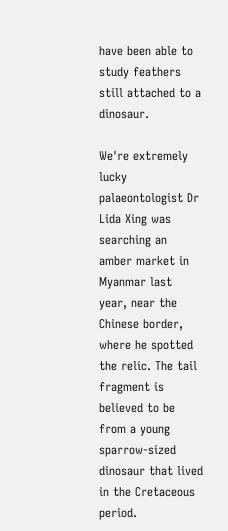have been able to study feathers still attached to a dinosaur.

We're extremely lucky palaeontologist Dr Lida Xing was searching an amber market in Myanmar last year, near the Chinese border, where he spotted the relic. The tail fragment is believed to be from a young sparrow-sized dinosaur that lived in the Cretaceous period.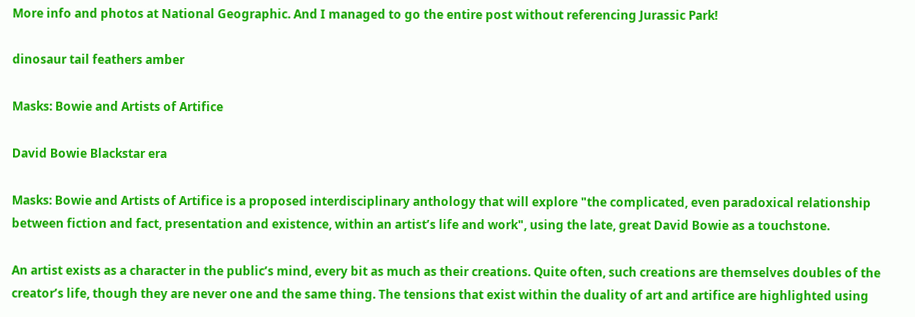More info and photos at National Geographic. And I managed to go the entire post without referencing Jurassic Park!

dinosaur tail feathers amber

Masks: Bowie and Artists of Artifice

David Bowie Blackstar era

Masks: Bowie and Artists of Artifice is a proposed interdisciplinary anthology that will explore "the complicated, even paradoxical relationship between fiction and fact, presentation and existence, within an artist’s life and work", using the late, great David Bowie as a touchstone.

An artist exists as a character in the public’s mind, every bit as much as their creations. Quite often, such creations are themselves doubles of the creator’s life, though they are never one and the same thing. The tensions that exist within the duality of art and artifice are highlighted using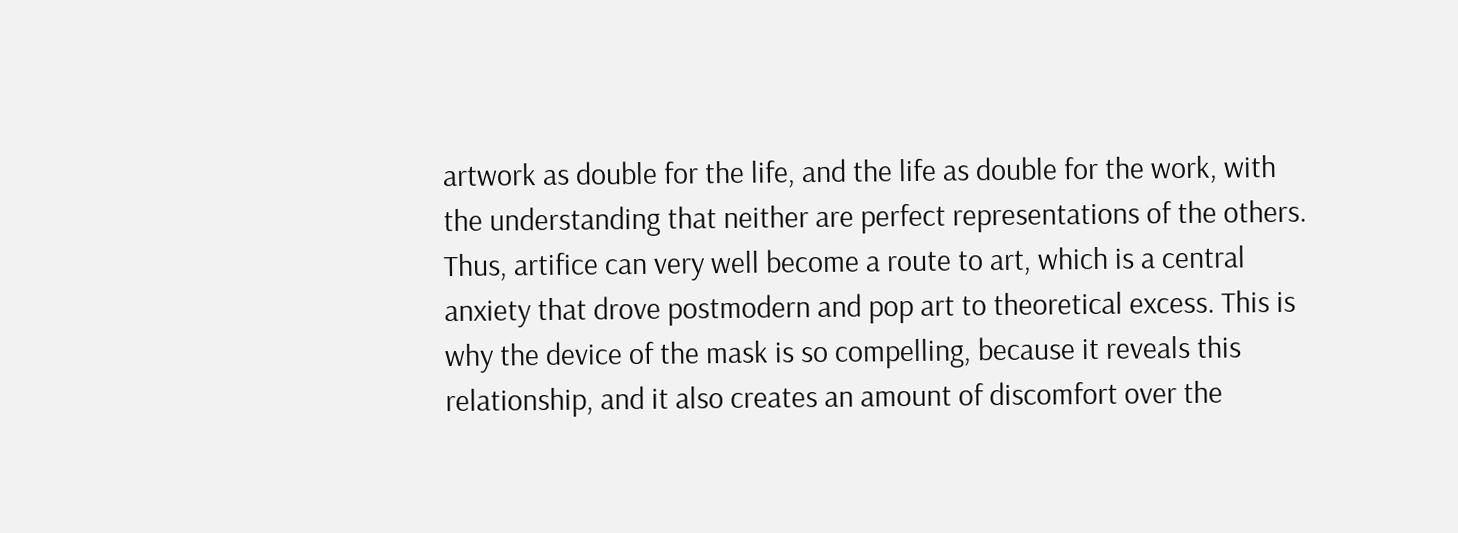artwork as double for the life, and the life as double for the work, with the understanding that neither are perfect representations of the others. Thus, artifice can very well become a route to art, which is a central anxiety that drove postmodern and pop art to theoretical excess. This is why the device of the mask is so compelling, because it reveals this relationship, and it also creates an amount of discomfort over the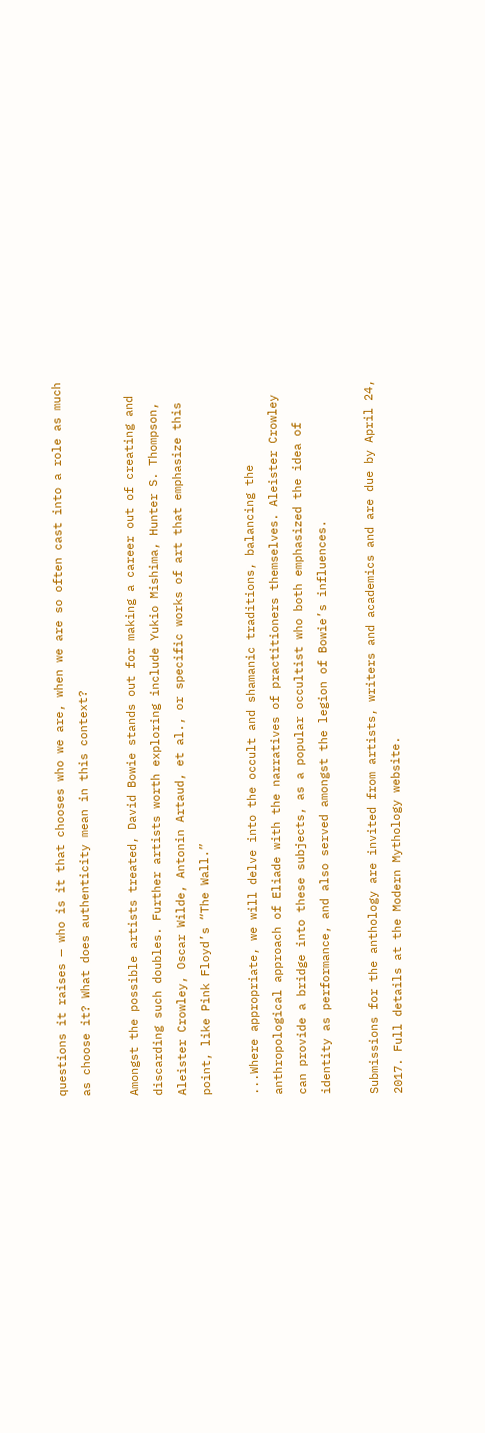questions it raises — who is it that chooses who we are, when we are so often cast into a role as much as choose it? What does authenticity mean in this context?

Amongst the possible artists treated, David Bowie stands out for making a career out of creating and discarding such doubles. Further artists worth exploring include Yukio Mishima, Hunter S. Thompson, Aleister Crowley, Oscar Wilde, Antonin Artaud, et al., or specific works of art that emphasize this point, like Pink Floyd’s “The Wall.”

...Where appropriate, we will delve into the occult and shamanic traditions, balancing the anthropological approach of Eliade with the narratives of practitioners themselves. Aleister Crowley can provide a bridge into these subjects, as a popular occultist who both emphasized the idea of identity as performance, and also served amongst the legion of Bowie’s influences.

Submissions for the anthology are invited from artists, writers and academics and are due by April 24, 2017. Full details at the Modern Mythology website.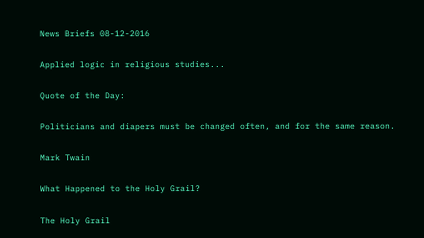News Briefs 08-12-2016

Applied logic in religious studies...

Quote of the Day:

Politicians and diapers must be changed often, and for the same reason.

Mark Twain

What Happened to the Holy Grail?

The Holy Grail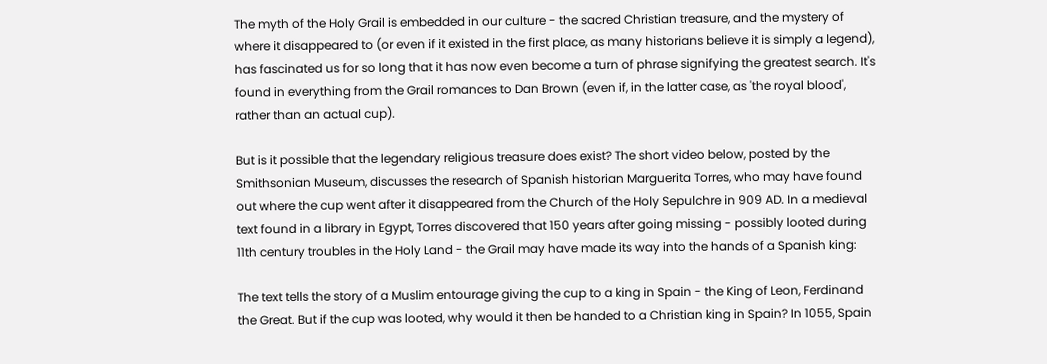The myth of the Holy Grail is embedded in our culture - the sacred Christian treasure, and the mystery of where it disappeared to (or even if it existed in the first place, as many historians believe it is simply a legend), has fascinated us for so long that it has now even become a turn of phrase signifying the greatest search. It's found in everything from the Grail romances to Dan Brown (even if, in the latter case, as 'the royal blood', rather than an actual cup).

But is it possible that the legendary religious treasure does exist? The short video below, posted by the Smithsonian Museum, discusses the research of Spanish historian Marguerita Torres, who may have found out where the cup went after it disappeared from the Church of the Holy Sepulchre in 909 AD. In a medieval text found in a library in Egypt, Torres discovered that 150 years after going missing - possibly looted during 11th century troubles in the Holy Land - the Grail may have made its way into the hands of a Spanish king:

The text tells the story of a Muslim entourage giving the cup to a king in Spain - the King of Leon, Ferdinand the Great. But if the cup was looted, why would it then be handed to a Christian king in Spain? In 1055, Spain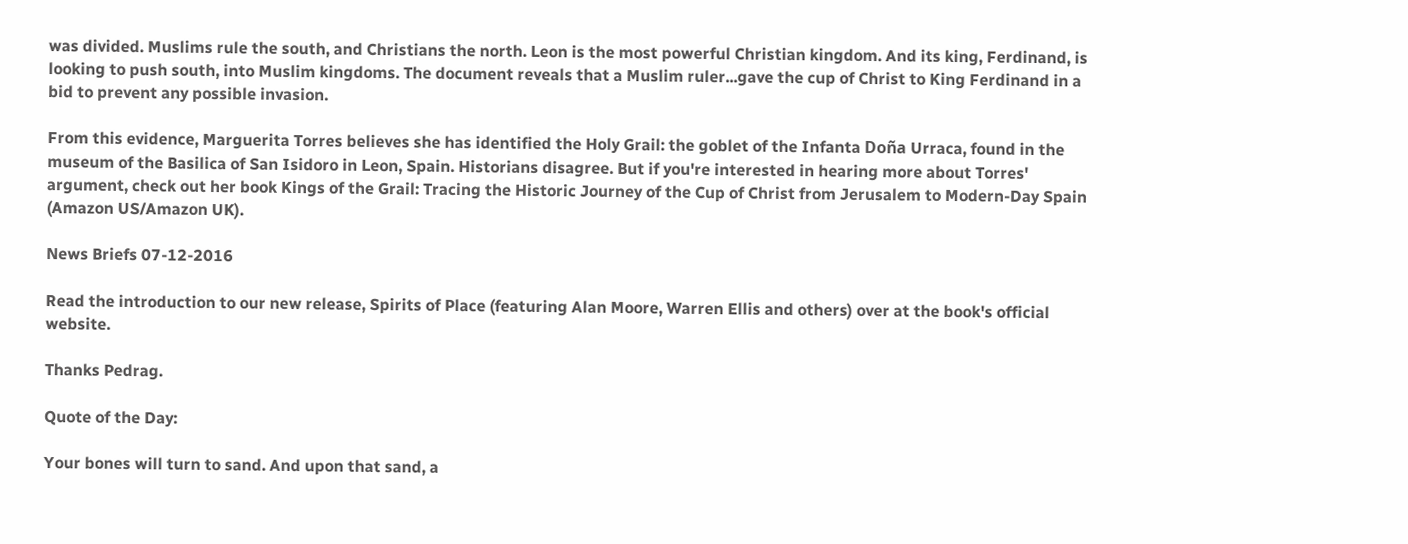was divided. Muslims rule the south, and Christians the north. Leon is the most powerful Christian kingdom. And its king, Ferdinand, is looking to push south, into Muslim kingdoms. The document reveals that a Muslim ruler...gave the cup of Christ to King Ferdinand in a bid to prevent any possible invasion.

From this evidence, Marguerita Torres believes she has identified the Holy Grail: the goblet of the Infanta Doña Urraca, found in the museum of the Basilica of San Isidoro in Leon, Spain. Historians disagree. But if you're interested in hearing more about Torres' argument, check out her book Kings of the Grail: Tracing the Historic Journey of the Cup of Christ from Jerusalem to Modern-Day Spain (Amazon US/Amazon UK).

News Briefs 07-12-2016

Read the introduction to our new release, Spirits of Place (featuring Alan Moore, Warren Ellis and others) over at the book's official website.

Thanks Pedrag.

Quote of the Day:

Your bones will turn to sand. And upon that sand, a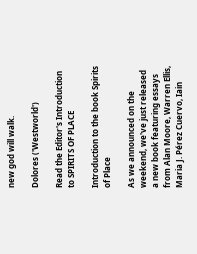new god will walk.

Dolores ('Westworld')

Read the Editor's Introduction to SPIRITS OF PLACE

Introduction to the book Spirits of Place

As we announced on the weekend, we've just released a new book featuring essays from Alan Moore, Warren Ellis, Maria J. Pérez Cuervo, Iain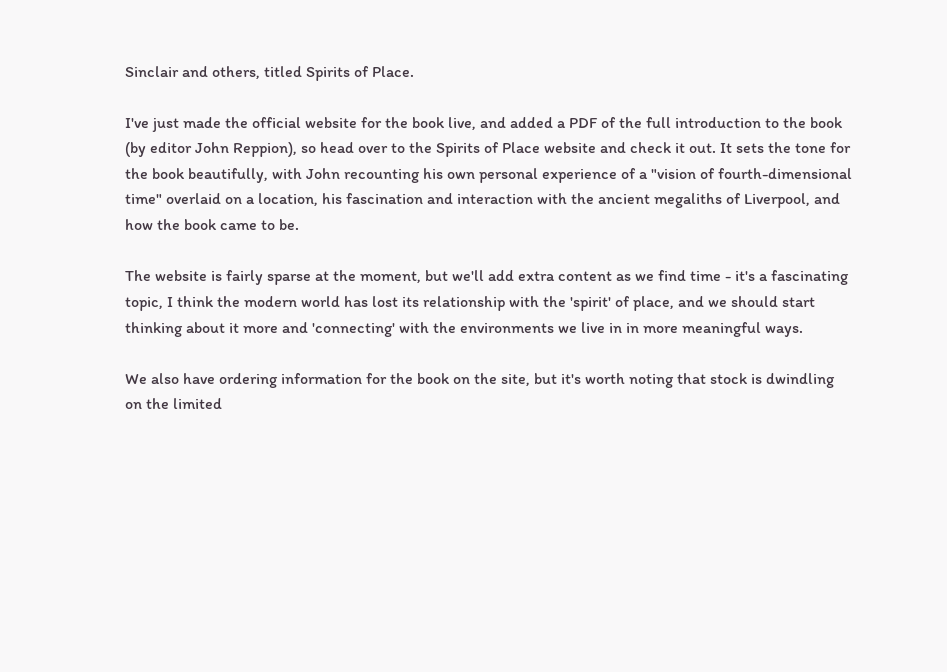Sinclair and others, titled Spirits of Place.

I've just made the official website for the book live, and added a PDF of the full introduction to the book (by editor John Reppion), so head over to the Spirits of Place website and check it out. It sets the tone for the book beautifully, with John recounting his own personal experience of a "vision of fourth-dimensional time" overlaid on a location, his fascination and interaction with the ancient megaliths of Liverpool, and how the book came to be.

The website is fairly sparse at the moment, but we'll add extra content as we find time - it's a fascinating topic, I think the modern world has lost its relationship with the 'spirit' of place, and we should start thinking about it more and 'connecting' with the environments we live in in more meaningful ways.

We also have ordering information for the book on the site, but it's worth noting that stock is dwindling on the limited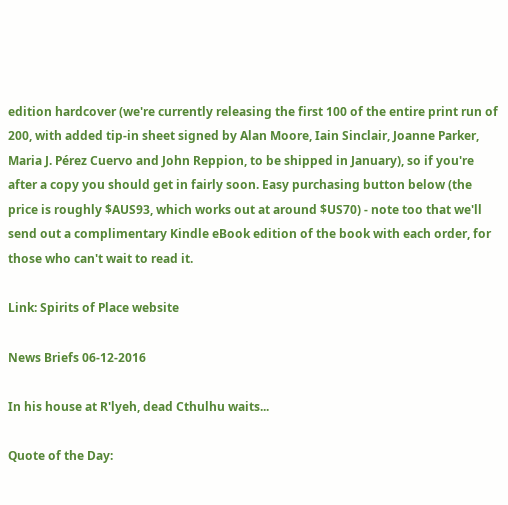edition hardcover (we're currently releasing the first 100 of the entire print run of 200, with added tip-in sheet signed by Alan Moore, Iain Sinclair, Joanne Parker, Maria J. Pérez Cuervo and John Reppion, to be shipped in January), so if you're after a copy you should get in fairly soon. Easy purchasing button below (the price is roughly $AUS93, which works out at around $US70) - note too that we'll send out a complimentary Kindle eBook edition of the book with each order, for those who can't wait to read it.

Link: Spirits of Place website

News Briefs 06-12-2016

In his house at R'lyeh, dead Cthulhu waits...

Quote of the Day: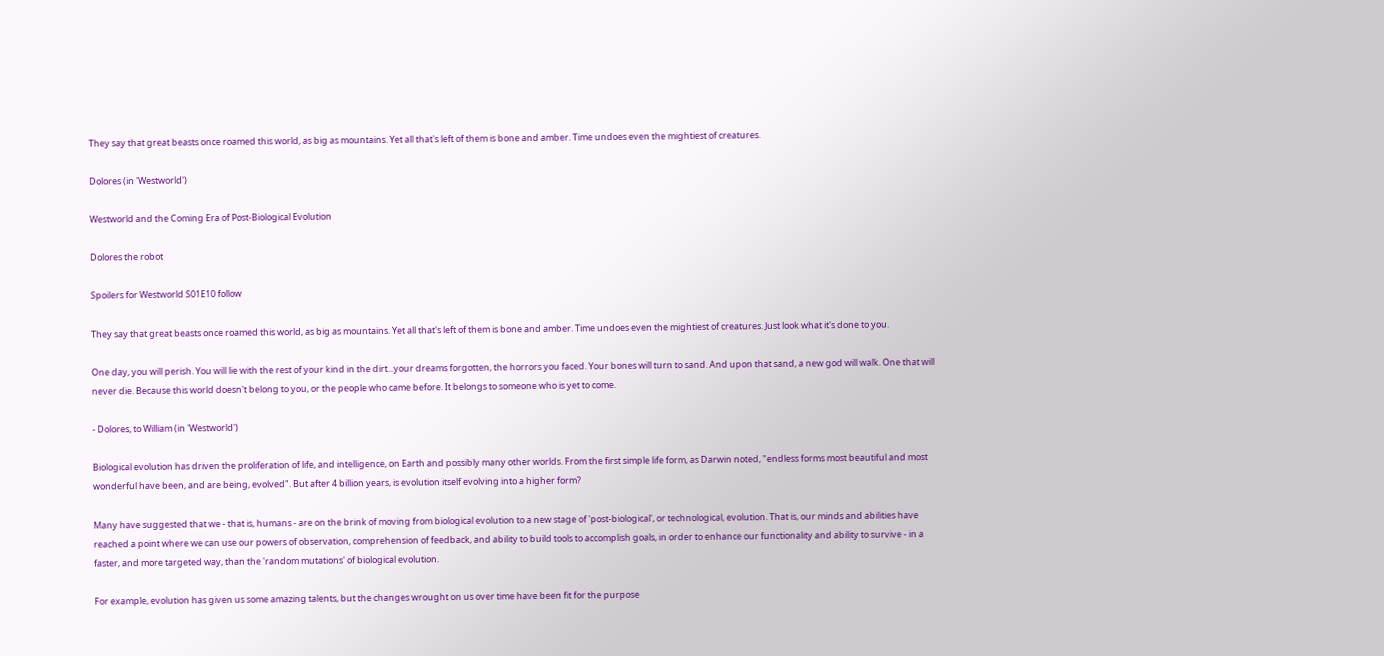They say that great beasts once roamed this world, as big as mountains. Yet all that's left of them is bone and amber. Time undoes even the mightiest of creatures.

Dolores (in 'Westworld')

Westworld and the Coming Era of Post-Biological Evolution

Dolores the robot

Spoilers for Westworld S01E10 follow

They say that great beasts once roamed this world, as big as mountains. Yet all that's left of them is bone and amber. Time undoes even the mightiest of creatures. Just look what it's done to you.

One day, you will perish. You will lie with the rest of your kind in the dirt...your dreams forgotten, the horrors you faced. Your bones will turn to sand. And upon that sand, a new god will walk. One that will never die. Because this world doesn't belong to you, or the people who came before. It belongs to someone who is yet to come.

- Dolores, to William (in 'Westworld')

Biological evolution has driven the proliferation of life, and intelligence, on Earth and possibly many other worlds. From the first simple life form, as Darwin noted, "endless forms most beautiful and most wonderful have been, and are being, evolved". But after 4 billion years, is evolution itself evolving into a higher form?

Many have suggested that we - that is, humans - are on the brink of moving from biological evolution to a new stage of 'post-biological', or technological, evolution. That is, our minds and abilities have reached a point where we can use our powers of observation, comprehension of feedback, and ability to build tools to accomplish goals, in order to enhance our functionality and ability to survive - in a faster, and more targeted way, than the 'random mutations' of biological evolution.

For example, evolution has given us some amazing talents, but the changes wrought on us over time have been fit for the purpose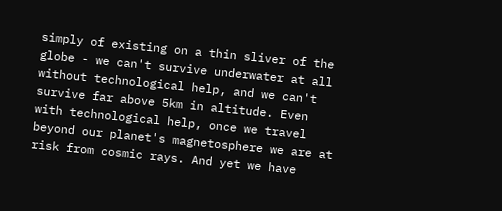simply of existing on a thin sliver of the globe - we can't survive underwater at all without technological help, and we can't survive far above 5km in altitude. Even with technological help, once we travel beyond our planet's magnetosphere we are at risk from cosmic rays. And yet we have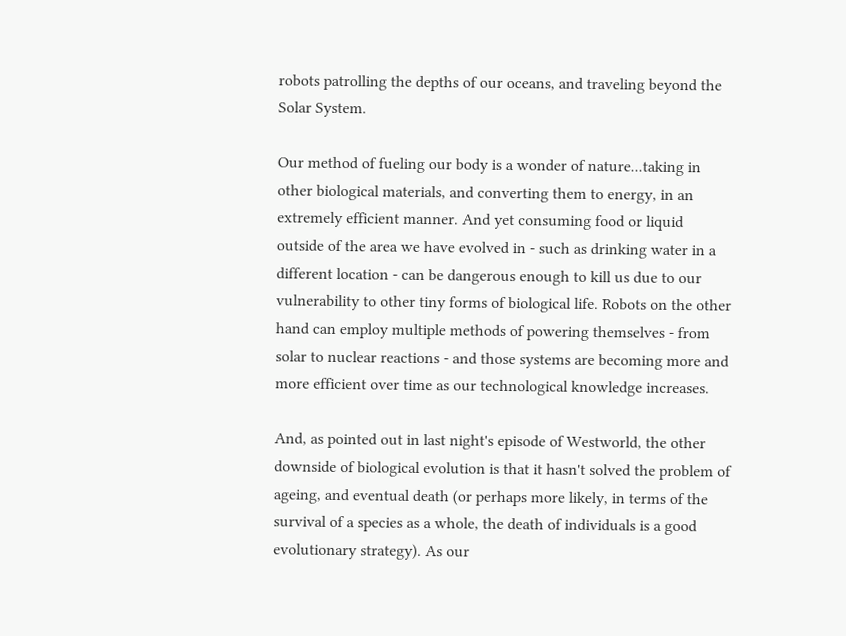robots patrolling the depths of our oceans, and traveling beyond the Solar System.

Our method of fueling our body is a wonder of nature...taking in other biological materials, and converting them to energy, in an extremely efficient manner. And yet consuming food or liquid outside of the area we have evolved in - such as drinking water in a different location - can be dangerous enough to kill us due to our vulnerability to other tiny forms of biological life. Robots on the other hand can employ multiple methods of powering themselves - from solar to nuclear reactions - and those systems are becoming more and more efficient over time as our technological knowledge increases.

And, as pointed out in last night's episode of Westworld, the other downside of biological evolution is that it hasn't solved the problem of ageing, and eventual death (or perhaps more likely, in terms of the survival of a species as a whole, the death of individuals is a good evolutionary strategy). As our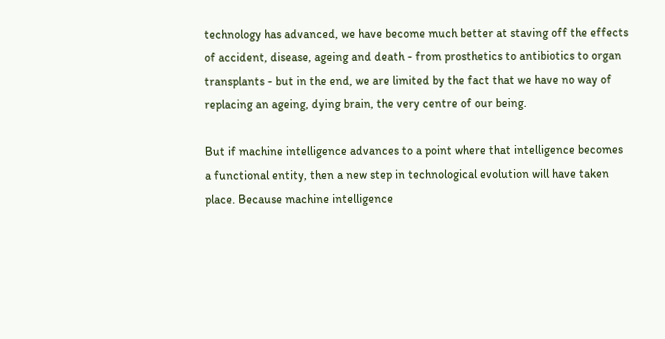technology has advanced, we have become much better at staving off the effects of accident, disease, ageing and death - from prosthetics to antibiotics to organ transplants - but in the end, we are limited by the fact that we have no way of replacing an ageing, dying brain, the very centre of our being.

But if machine intelligence advances to a point where that intelligence becomes a functional entity, then a new step in technological evolution will have taken place. Because machine intelligence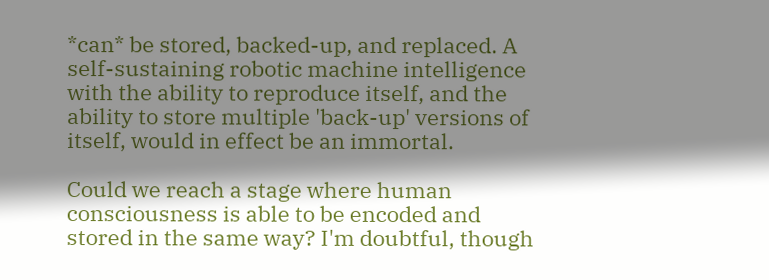*can* be stored, backed-up, and replaced. A self-sustaining robotic machine intelligence with the ability to reproduce itself, and the ability to store multiple 'back-up' versions of itself, would in effect be an immortal.

Could we reach a stage where human consciousness is able to be encoded and stored in the same way? I'm doubtful, though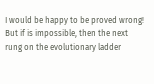I would be happy to be proved wrong! But if is impossible, then the next rung on the evolutionary ladder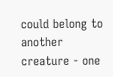could belong to another creature - one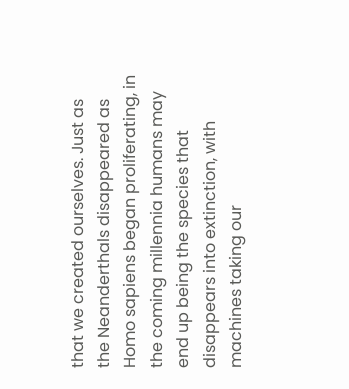that we created ourselves. Just as the Neanderthals disappeared as Homo sapiens began proliferating, in the coming millennia humans may end up being the species that disappears into extinction, with machines taking our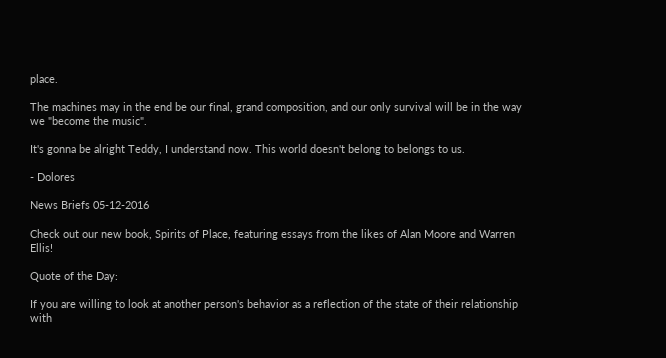place.

The machines may in the end be our final, grand composition, and our only survival will be in the way we "become the music".

It's gonna be alright Teddy, I understand now. This world doesn't belong to belongs to us.

- Dolores

News Briefs 05-12-2016

Check out our new book, Spirits of Place, featuring essays from the likes of Alan Moore and Warren Ellis!

Quote of the Day:

If you are willing to look at another person's behavior as a reflection of the state of their relationship with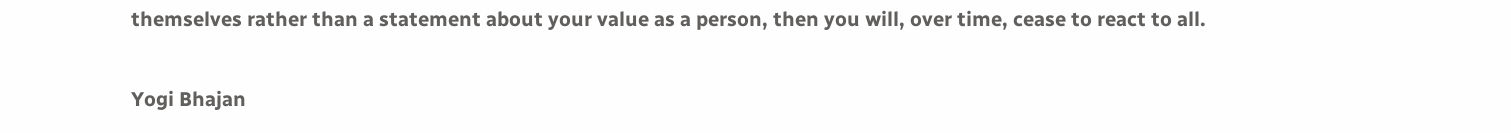themselves rather than a statement about your value as a person, then you will, over time, cease to react to all.

Yogi Bhajan